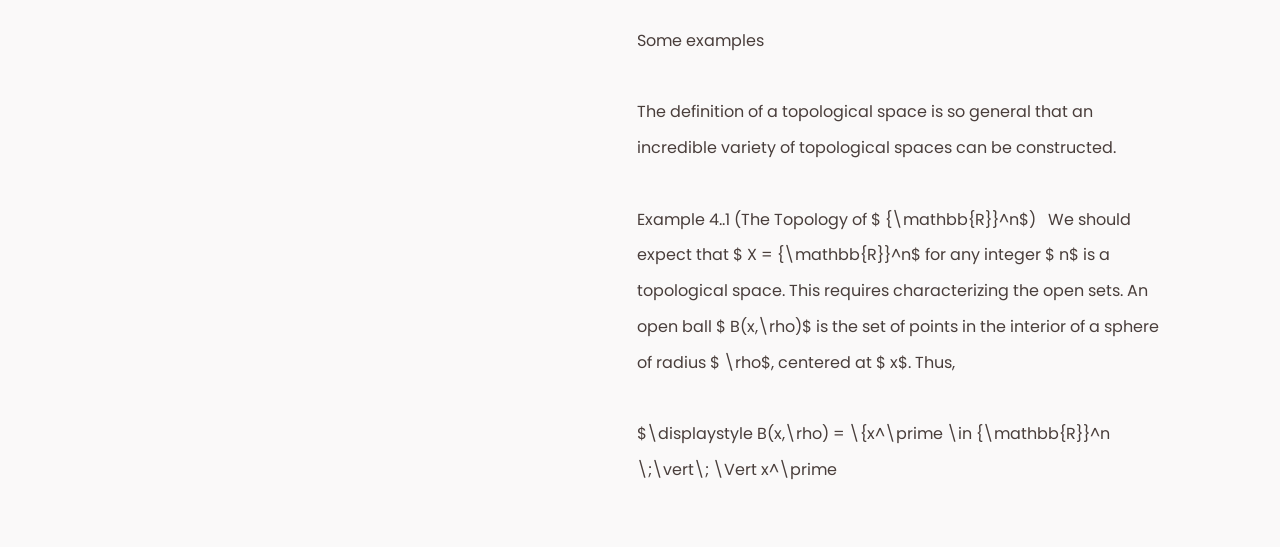Some examples

The definition of a topological space is so general that an incredible variety of topological spaces can be constructed.

Example 4..1 (The Topology of $ {\mathbb{R}}^n$)   We should expect that $ X = {\mathbb{R}}^n$ for any integer $ n$ is a topological space. This requires characterizing the open sets. An open ball $ B(x,\rho)$ is the set of points in the interior of a sphere of radius $ \rho$, centered at $ x$. Thus,

$\displaystyle B(x,\rho) = \{x^\prime \in {\mathbb{R}}^n \;\vert\; \Vert x^\prime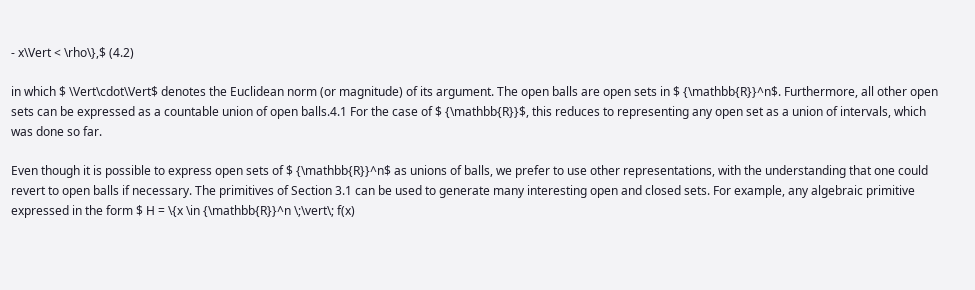- x\Vert < \rho\},$ (4.2)

in which $ \Vert\cdot\Vert$ denotes the Euclidean norm (or magnitude) of its argument. The open balls are open sets in $ {\mathbb{R}}^n$. Furthermore, all other open sets can be expressed as a countable union of open balls.4.1 For the case of $ {\mathbb{R}}$, this reduces to representing any open set as a union of intervals, which was done so far.

Even though it is possible to express open sets of $ {\mathbb{R}}^n$ as unions of balls, we prefer to use other representations, with the understanding that one could revert to open balls if necessary. The primitives of Section 3.1 can be used to generate many interesting open and closed sets. For example, any algebraic primitive expressed in the form $ H = \{x \in {\mathbb{R}}^n \;\vert\; f(x)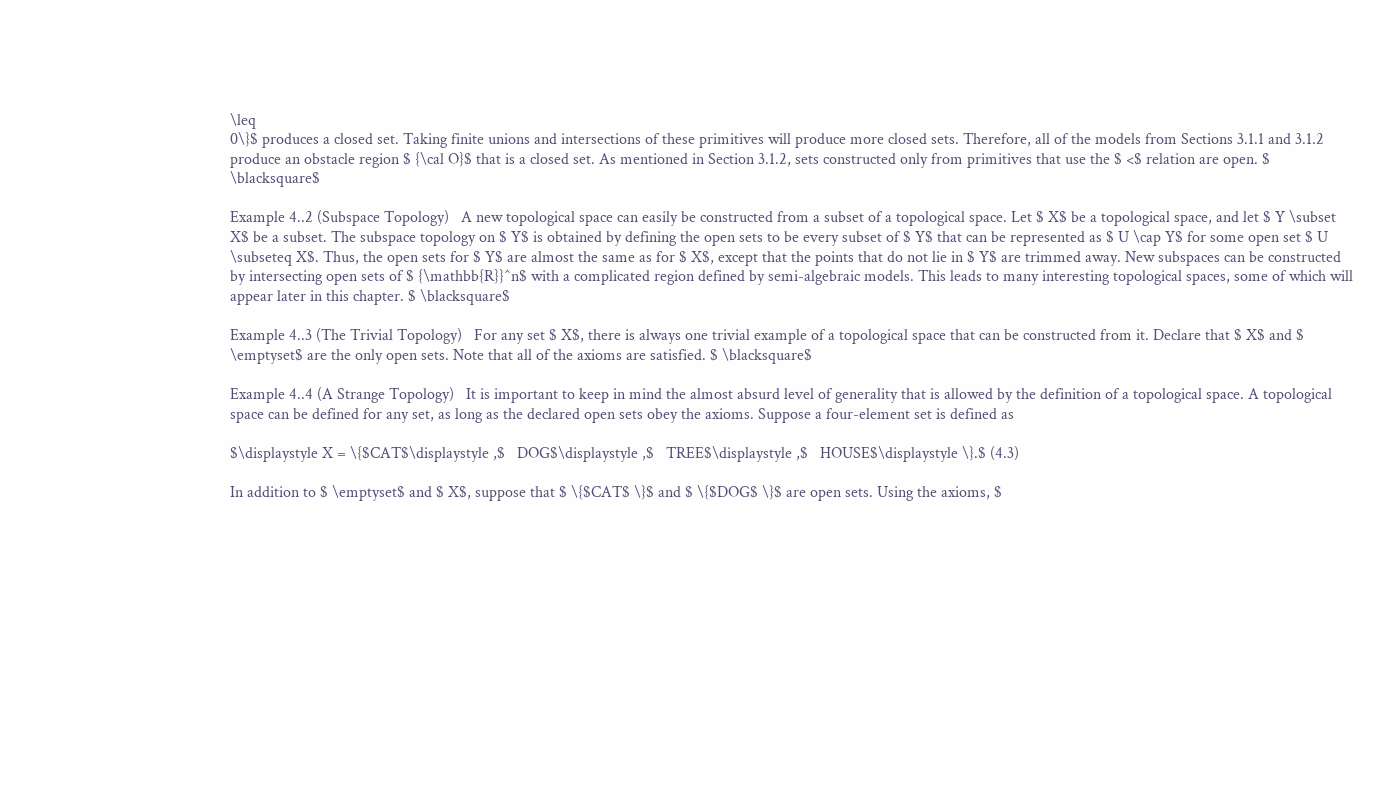\leq
0\}$ produces a closed set. Taking finite unions and intersections of these primitives will produce more closed sets. Therefore, all of the models from Sections 3.1.1 and 3.1.2 produce an obstacle region $ {\cal O}$ that is a closed set. As mentioned in Section 3.1.2, sets constructed only from primitives that use the $ <$ relation are open. $ \blacksquare$

Example 4..2 (Subspace Topology)   A new topological space can easily be constructed from a subset of a topological space. Let $ X$ be a topological space, and let $ Y \subset X$ be a subset. The subspace topology on $ Y$ is obtained by defining the open sets to be every subset of $ Y$ that can be represented as $ U \cap Y$ for some open set $ U \subseteq X$. Thus, the open sets for $ Y$ are almost the same as for $ X$, except that the points that do not lie in $ Y$ are trimmed away. New subspaces can be constructed by intersecting open sets of $ {\mathbb{R}}^n$ with a complicated region defined by semi-algebraic models. This leads to many interesting topological spaces, some of which will appear later in this chapter. $ \blacksquare$

Example 4..3 (The Trivial Topology)   For any set $ X$, there is always one trivial example of a topological space that can be constructed from it. Declare that $ X$ and $ \emptyset$ are the only open sets. Note that all of the axioms are satisfied. $ \blacksquare$

Example 4..4 (A Strange Topology)   It is important to keep in mind the almost absurd level of generality that is allowed by the definition of a topological space. A topological space can be defined for any set, as long as the declared open sets obey the axioms. Suppose a four-element set is defined as

$\displaystyle X = \{$CAT$\displaystyle ,$   DOG$\displaystyle ,$   TREE$\displaystyle ,$   HOUSE$\displaystyle \}.$ (4.3)

In addition to $ \emptyset$ and $ X$, suppose that $ \{$CAT$ \}$ and $ \{$DOG$ \}$ are open sets. Using the axioms, $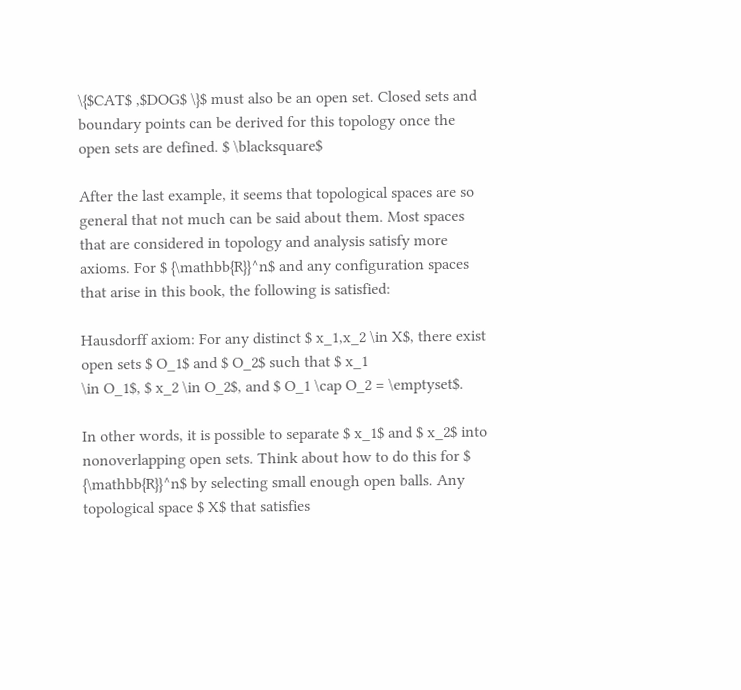\{$CAT$ ,$DOG$ \}$ must also be an open set. Closed sets and boundary points can be derived for this topology once the open sets are defined. $ \blacksquare$

After the last example, it seems that topological spaces are so general that not much can be said about them. Most spaces that are considered in topology and analysis satisfy more axioms. For $ {\mathbb{R}}^n$ and any configuration spaces that arise in this book, the following is satisfied:

Hausdorff axiom: For any distinct $ x_1,x_2 \in X$, there exist open sets $ O_1$ and $ O_2$ such that $ x_1
\in O_1$, $ x_2 \in O_2$, and $ O_1 \cap O_2 = \emptyset$.

In other words, it is possible to separate $ x_1$ and $ x_2$ into nonoverlapping open sets. Think about how to do this for $ {\mathbb{R}}^n$ by selecting small enough open balls. Any topological space $ X$ that satisfies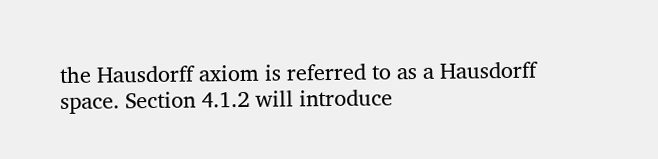the Hausdorff axiom is referred to as a Hausdorff space. Section 4.1.2 will introduce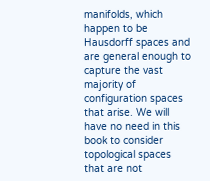manifolds, which happen to be Hausdorff spaces and are general enough to capture the vast majority of configuration spaces that arise. We will have no need in this book to consider topological spaces that are not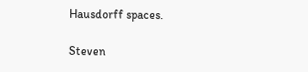Hausdorff spaces.

Steven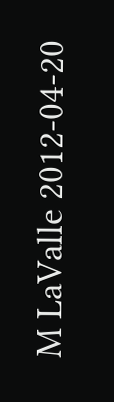M LaValle 2012-04-20